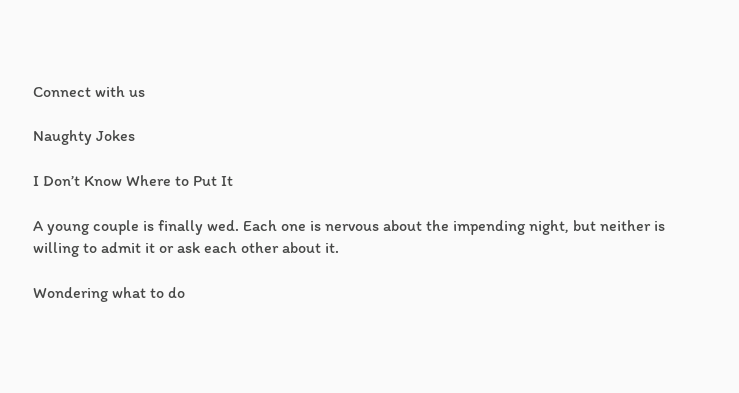Connect with us

Naughty Jokes

I Don’t Know Where to Put It

A young couple is finally wed. Each one is nervous about the impending night, but neither is willing to admit it or ask each other about it.

Wondering what to do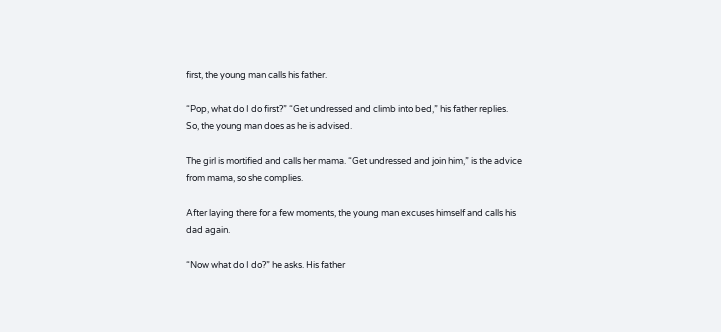first, the young man calls his father.

“Pop, what do I do first?” “Get undressed and climb into bed,” his father replies. So, the young man does as he is advised.

The girl is mortified and calls her mama. “Get undressed and join him,” is the advice from mama, so she complies.

After laying there for a few moments, the young man excuses himself and calls his dad again.

“Now what do I do?” he asks. His father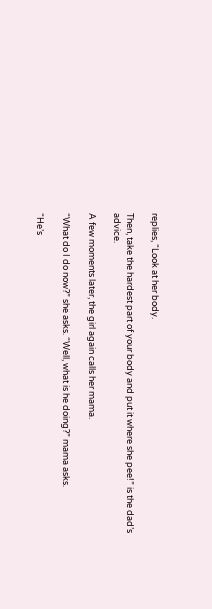replies, “Look at her body.

Then, take the hardest part of your body and put it where she pee!” is the dad’s advice.

A few moments later, the girl again calls her mama.

“What do I do now?” she asks. “Well, what is he doing?” mama asks.

“He’s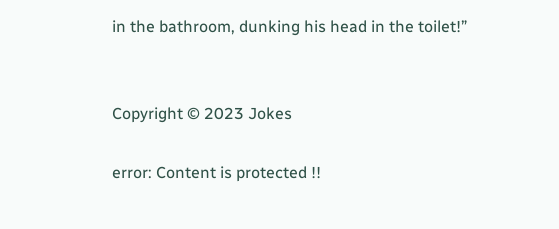in the bathroom, dunking his head in the toilet!”


Copyright © 2023 Jokes

error: Content is protected !!